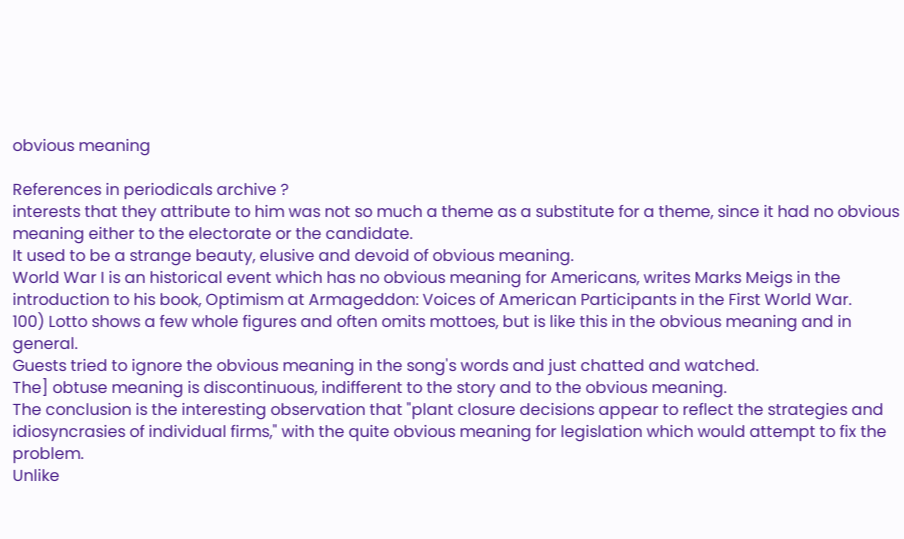obvious meaning

References in periodicals archive ?
interests that they attribute to him was not so much a theme as a substitute for a theme, since it had no obvious meaning either to the electorate or the candidate.
It used to be a strange beauty, elusive and devoid of obvious meaning.
World War I is an historical event which has no obvious meaning for Americans, writes Marks Meigs in the introduction to his book, Optimism at Armageddon: Voices of American Participants in the First World War.
100) Lotto shows a few whole figures and often omits mottoes, but is like this in the obvious meaning and in general.
Guests tried to ignore the obvious meaning in the song's words and just chatted and watched.
The] obtuse meaning is discontinuous, indifferent to the story and to the obvious meaning.
The conclusion is the interesting observation that "plant closure decisions appear to reflect the strategies and idiosyncrasies of individual firms," with the quite obvious meaning for legislation which would attempt to fix the problem.
Unlike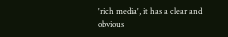'rich media', it has a clear and obvious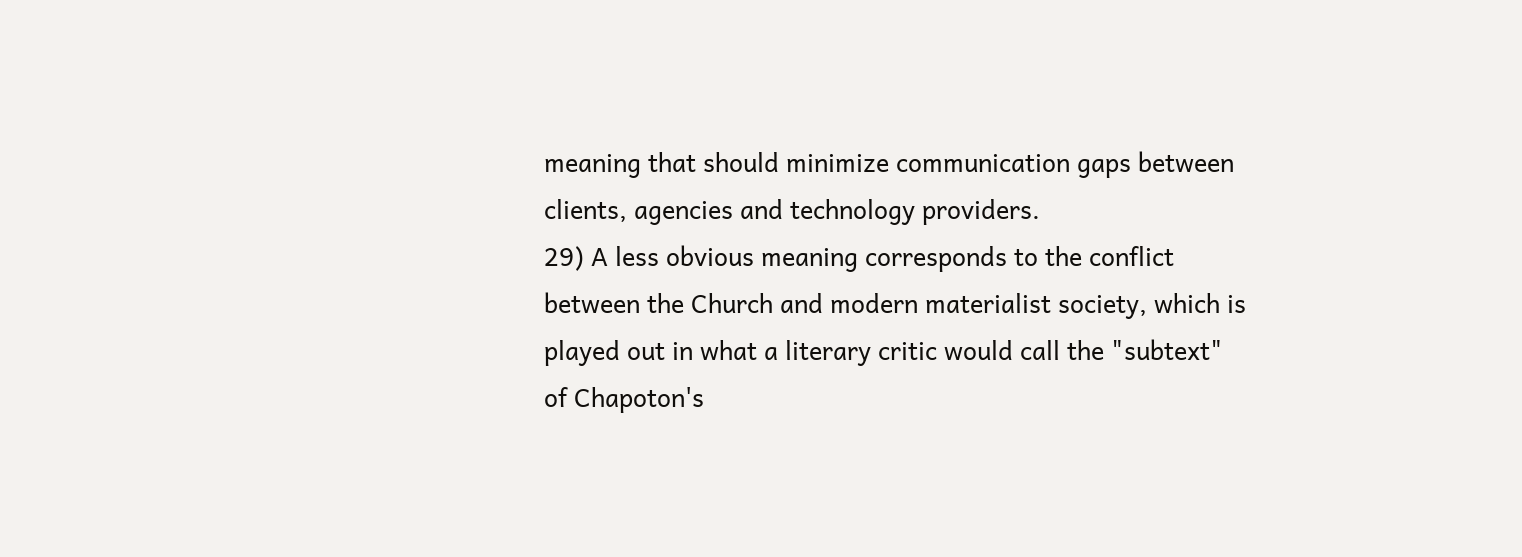meaning that should minimize communication gaps between clients, agencies and technology providers.
29) A less obvious meaning corresponds to the conflict between the Church and modern materialist society, which is played out in what a literary critic would call the "subtext" of Chapoton's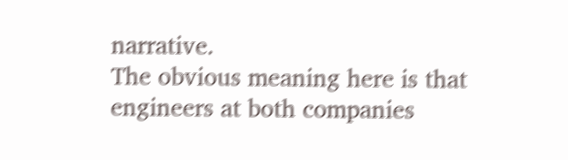narrative.
The obvious meaning here is that engineers at both companies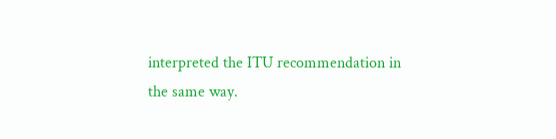interpreted the ITU recommendation in the same way.